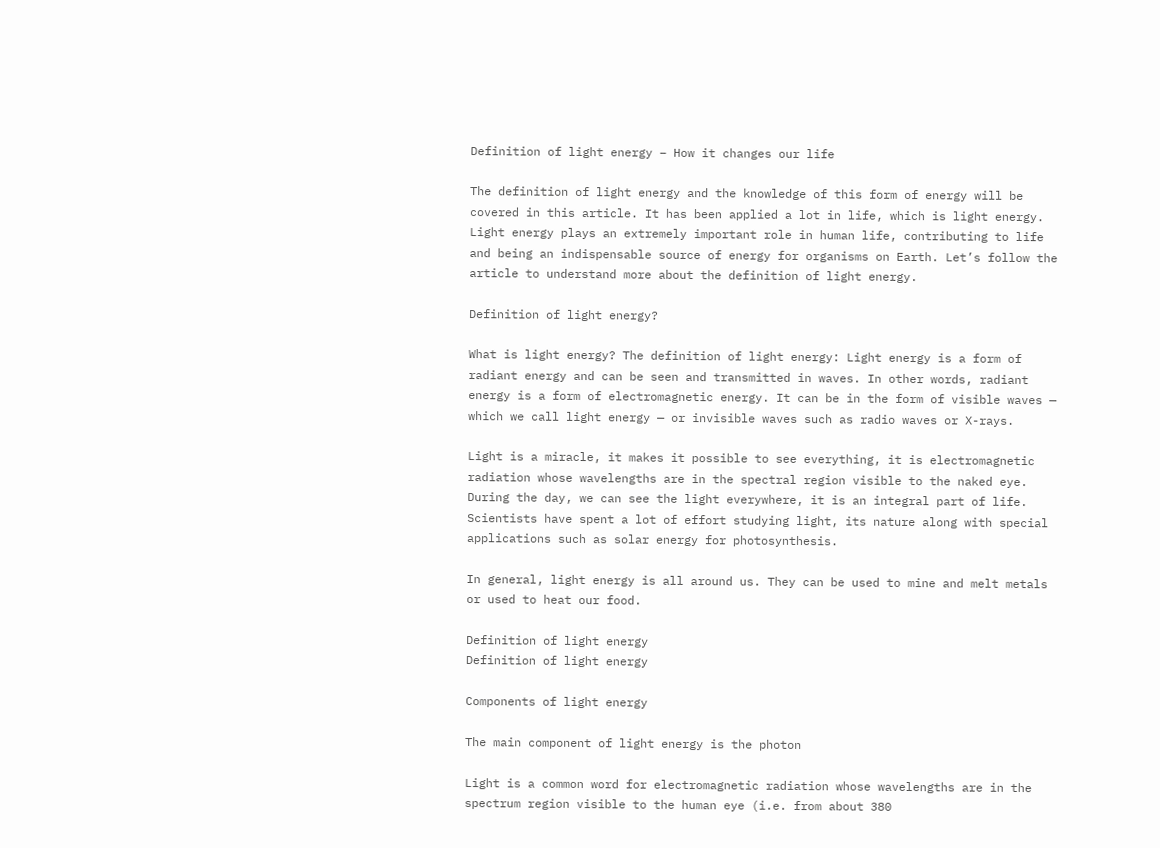Definition of light energy – How it changes our life

The definition of light energy and the knowledge of this form of energy will be covered in this article. It has been applied a lot in life, which is light energy. Light energy plays an extremely important role in human life, contributing to life and being an indispensable source of energy for organisms on Earth. Let’s follow the article to understand more about the definition of light energy.

Definition of light energy?

What is light energy? The definition of light energy: Light energy is a form of radiant energy and can be seen and transmitted in waves. In other words, radiant energy is a form of electromagnetic energy. It can be in the form of visible waves — which we call light energy — or invisible waves such as radio waves or X-rays.

Light is a miracle, it makes it possible to see everything, it is electromagnetic radiation whose wavelengths are in the spectral region visible to the naked eye. During the day, we can see the light everywhere, it is an integral part of life. Scientists have spent a lot of effort studying light, its nature along with special applications such as solar energy for photosynthesis.

In general, light energy is all around us. They can be used to mine and melt metals or used to heat our food.

Definition of light energy
Definition of light energy

Components of light energy

The main component of light energy is the photon

Light is a common word for electromagnetic radiation whose wavelengths are in the spectrum region visible to the human eye (i.e. from about 380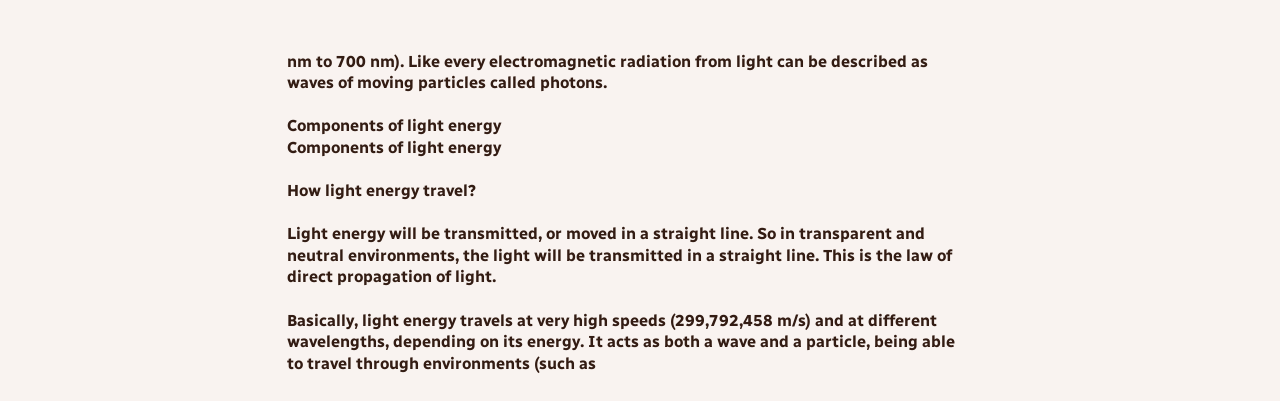nm to 700 nm). Like every electromagnetic radiation from light can be described as waves of moving particles called photons.

Components of light energy
Components of light energy

How light energy travel?

Light energy will be transmitted, or moved in a straight line. So in transparent and neutral environments, the light will be transmitted in a straight line. This is the law of direct propagation of light.

Basically, light energy travels at very high speeds (299,792,458 m/s) and at different wavelengths, depending on its energy. It acts as both a wave and a particle, being able to travel through environments (such as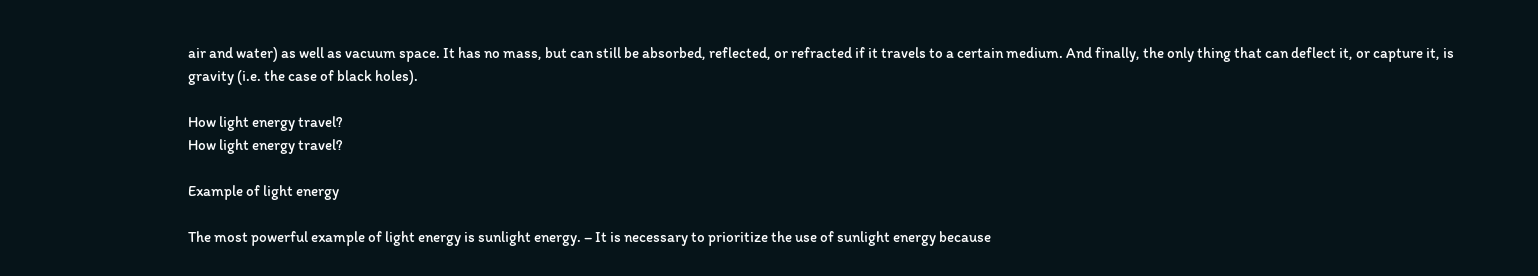air and water) as well as vacuum space. It has no mass, but can still be absorbed, reflected, or refracted if it travels to a certain medium. And finally, the only thing that can deflect it, or capture it, is gravity (i.e. the case of black holes).

How light energy travel?
How light energy travel?

Example of light energy

The most powerful example of light energy is sunlight energy. – It is necessary to prioritize the use of sunlight energy because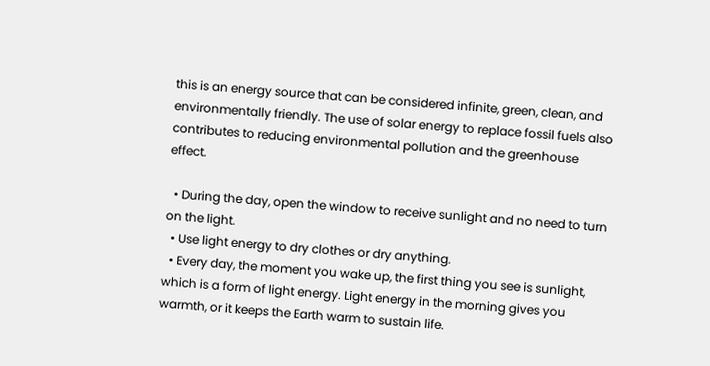this is an energy source that can be considered infinite, green, clean, and environmentally friendly. The use of solar energy to replace fossil fuels also contributes to reducing environmental pollution and the greenhouse effect.

  • During the day, open the window to receive sunlight and no need to turn on the light.
  • Use light energy to dry clothes or dry anything.
  • Every day, the moment you wake up, the first thing you see is sunlight, which is a form of light energy. Light energy in the morning gives you warmth, or it keeps the Earth warm to sustain life.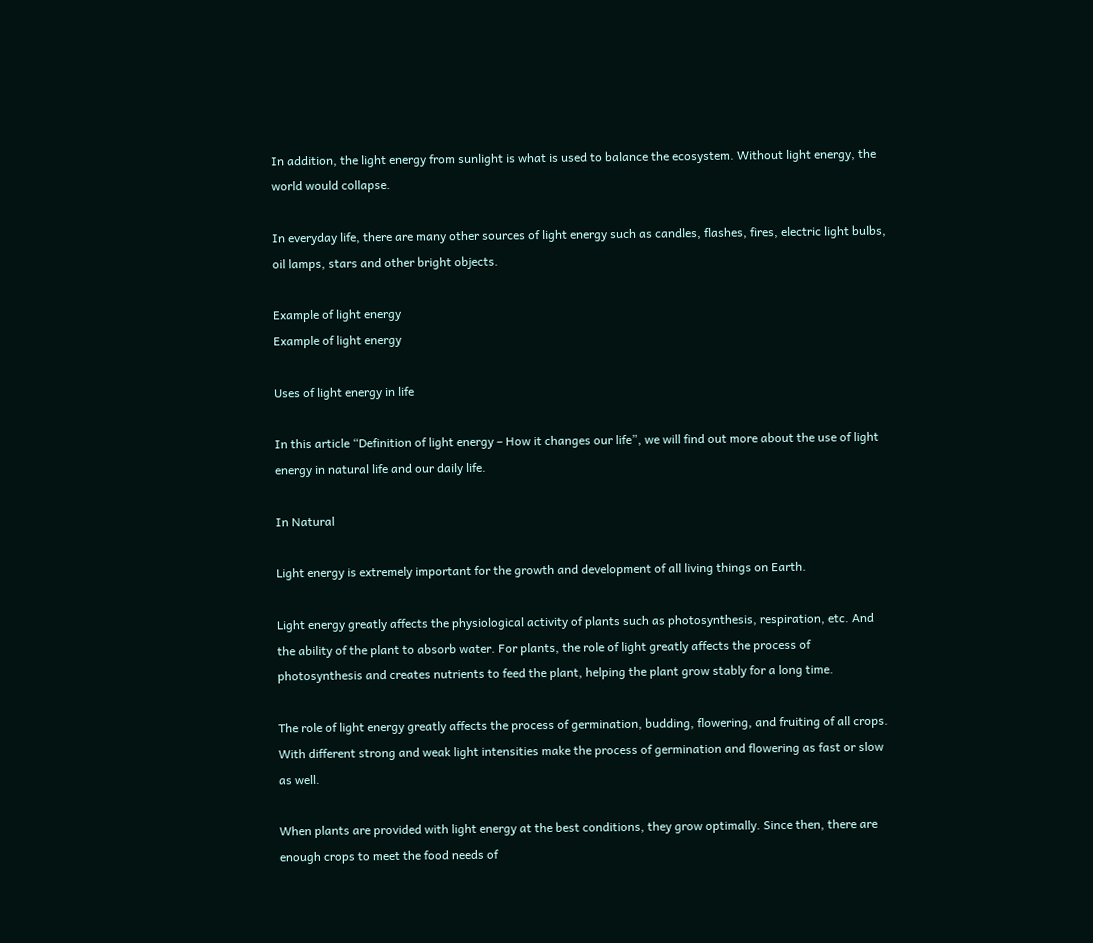In addition, the light energy from sunlight is what is used to balance the ecosystem. Without light energy, the world would collapse.

In everyday life, there are many other sources of light energy such as candles, flashes, fires, electric light bulbs, oil lamps, stars and other bright objects.

Example of light energy
Example of light energy

Uses of light energy in life

In this article “Definition of light energy – How it changes our life”, we will find out more about the use of light energy in natural life and our daily life.

In Natural

Light energy is extremely important for the growth and development of all living things on Earth.

Light energy greatly affects the physiological activity of plants such as photosynthesis, respiration, etc. And the ability of the plant to absorb water. For plants, the role of light greatly affects the process of photosynthesis and creates nutrients to feed the plant, helping the plant grow stably for a long time.

The role of light energy greatly affects the process of germination, budding, flowering, and fruiting of all crops. With different strong and weak light intensities make the process of germination and flowering as fast or slow as well.

When plants are provided with light energy at the best conditions, they grow optimally. Since then, there are enough crops to meet the food needs of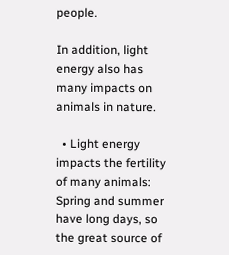people.

In addition, light energy also has many impacts on animals in nature.

  • Light energy impacts the fertility of many animals: Spring and summer have long days, so the great source of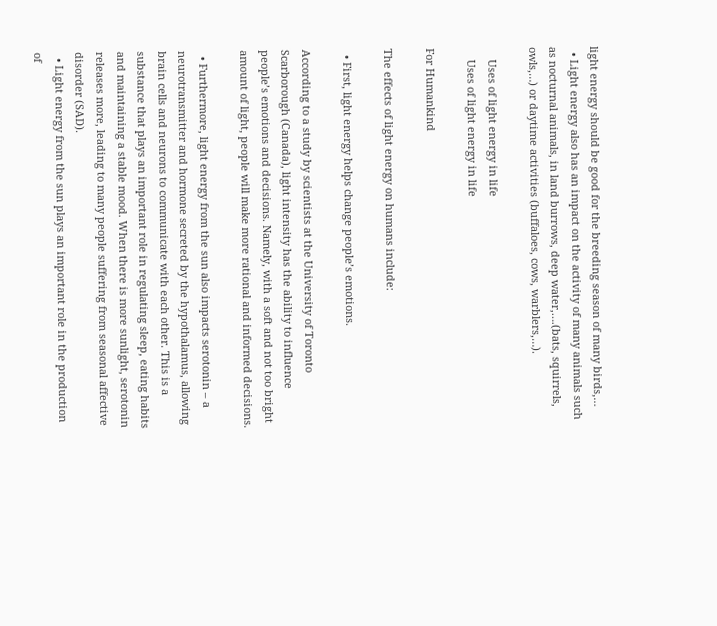light energy should be good for the breeding season of many birds,…
  • Light energy also has an impact on the activity of many animals such as nocturnal animals, in land burrows, deep water,….(bats, squirrels, owls,…) or daytime activities (buffaloes, cows, warblers,…).

    Uses of light energy in life
    Uses of light energy in life

For Humankind

The effects of light energy on humans include:

  • First, light energy helps change people’s emotions.

According to a study by scientists at the University of Toronto Scarborough (Canada), light intensity has the ability to influence people’s emotions and decisions. Namely, with a soft and not too bright amount of light, people will make more rational and informed decisions.

  • Furthermore, light energy from the sun also impacts serotonin – a neurotransmitter and hormone secreted by the hypothalamus, allowing brain cells and neurons to communicate with each other. This is a substance that plays an important role in regulating sleep, eating habits and maintaining a stable mood. When there is more sunlight, serotonin releases more, leading to many people suffering from seasonal affective disorder (SAD).
  • Light energy from the sun plays an important role in the production of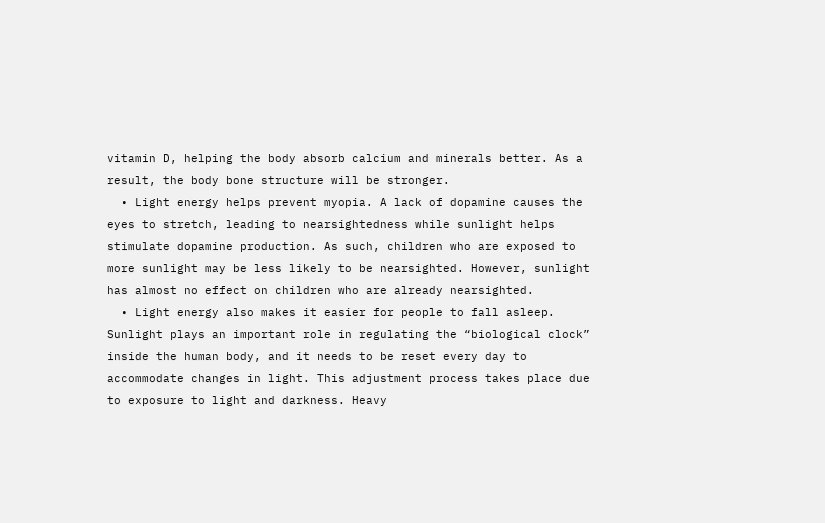vitamin D, helping the body absorb calcium and minerals better. As a result, the body bone structure will be stronger.
  • Light energy helps prevent myopia. A lack of dopamine causes the eyes to stretch, leading to nearsightedness while sunlight helps stimulate dopamine production. As such, children who are exposed to more sunlight may be less likely to be nearsighted. However, sunlight has almost no effect on children who are already nearsighted.
  • Light energy also makes it easier for people to fall asleep. Sunlight plays an important role in regulating the “biological clock” inside the human body, and it needs to be reset every day to accommodate changes in light. This adjustment process takes place due to exposure to light and darkness. Heavy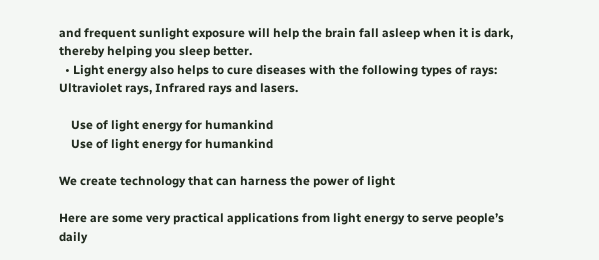and frequent sunlight exposure will help the brain fall asleep when it is dark, thereby helping you sleep better.
  • Light energy also helps to cure diseases with the following types of rays: Ultraviolet rays, Infrared rays and lasers.

    Use of light energy for humankind
    Use of light energy for humankind

We create technology that can harness the power of light

Here are some very practical applications from light energy to serve people’s daily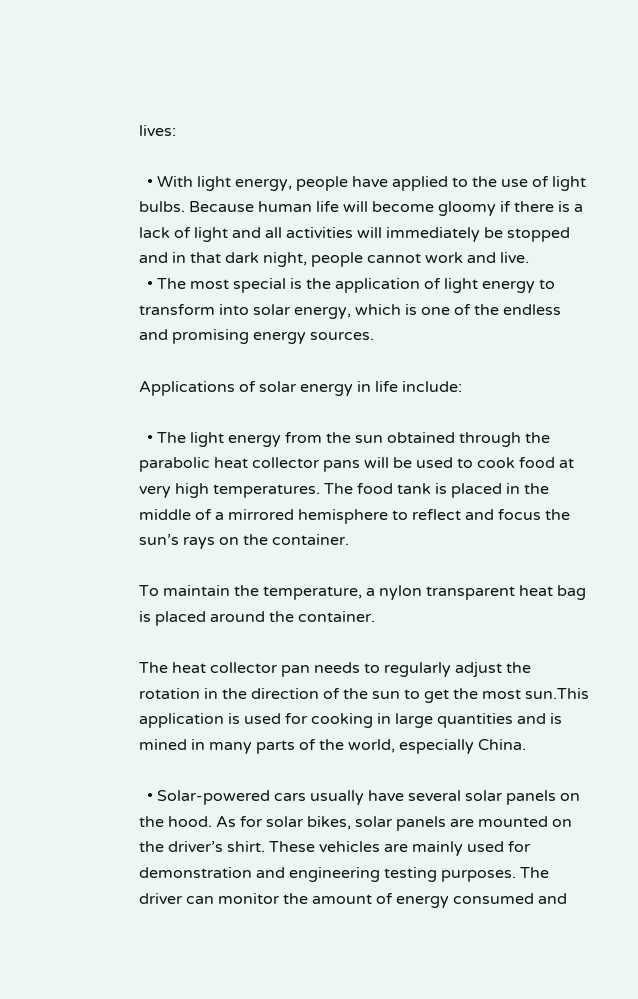lives:

  • With light energy, people have applied to the use of light bulbs. Because human life will become gloomy if there is a lack of light and all activities will immediately be stopped and in that dark night, people cannot work and live.
  • The most special is the application of light energy to transform into solar energy, which is one of the endless and promising energy sources.

Applications of solar energy in life include:

  • The light energy from the sun obtained through the parabolic heat collector pans will be used to cook food at very high temperatures. The food tank is placed in the middle of a mirrored hemisphere to reflect and focus the sun’s rays on the container.

To maintain the temperature, a nylon transparent heat bag is placed around the container.

The heat collector pan needs to regularly adjust the rotation in the direction of the sun to get the most sun.This application is used for cooking in large quantities and is mined in many parts of the world, especially China.

  • Solar-powered cars usually have several solar panels on the hood. As for solar bikes, solar panels are mounted on the driver’s shirt. These vehicles are mainly used for demonstration and engineering testing purposes. The driver can monitor the amount of energy consumed and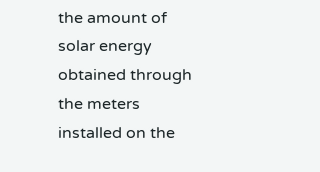the amount of solar energy obtained through the meters installed on the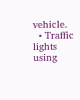vehicle.
  • Traffic lights using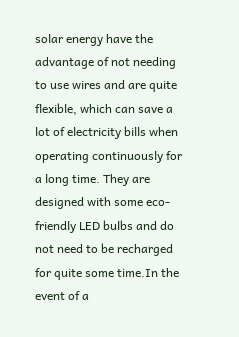solar energy have the advantage of not needing to use wires and are quite flexible, which can save a lot of electricity bills when operating continuously for a long time. They are designed with some eco-friendly LED bulbs and do not need to be recharged for quite some time.In the event of a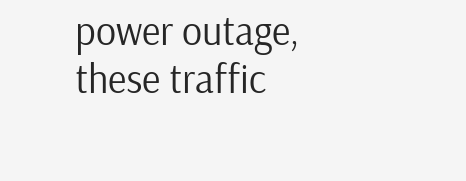power outage, these traffic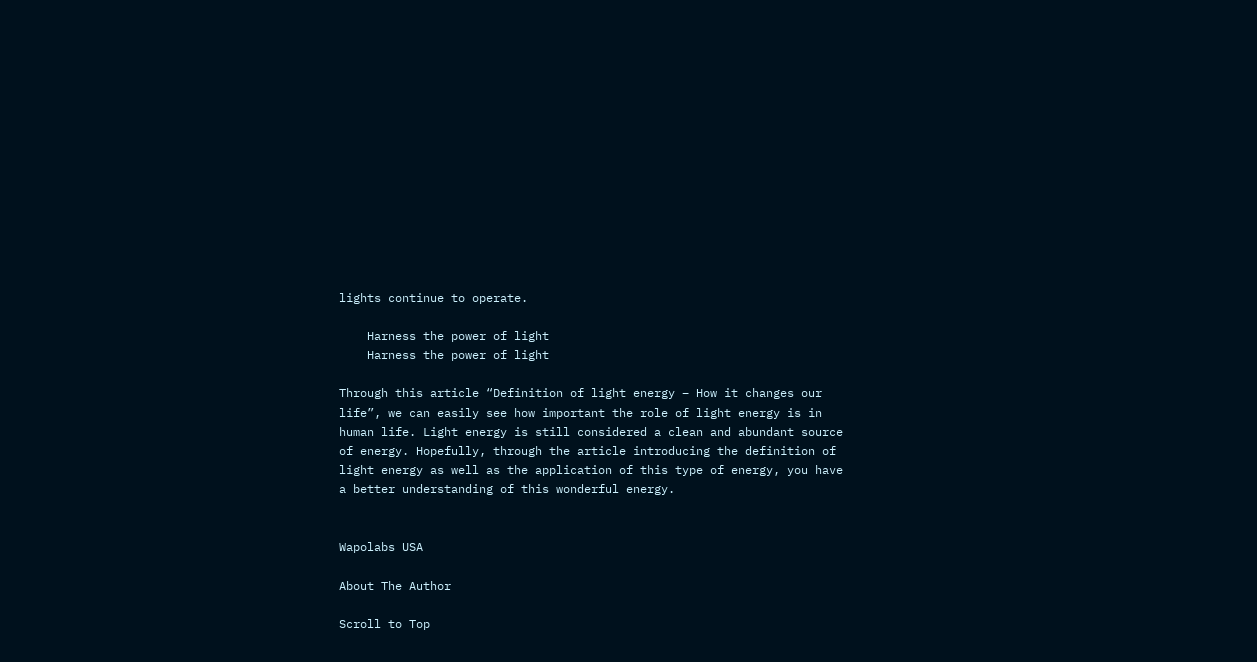lights continue to operate.

    Harness the power of light
    Harness the power of light

Through this article “Definition of light energy – How it changes our life”, we can easily see how important the role of light energy is in human life. Light energy is still considered a clean and abundant source of energy. Hopefully, through the article introducing the definition of light energy as well as the application of this type of energy, you have a better understanding of this wonderful energy.


Wapolabs USA

About The Author

Scroll to Top